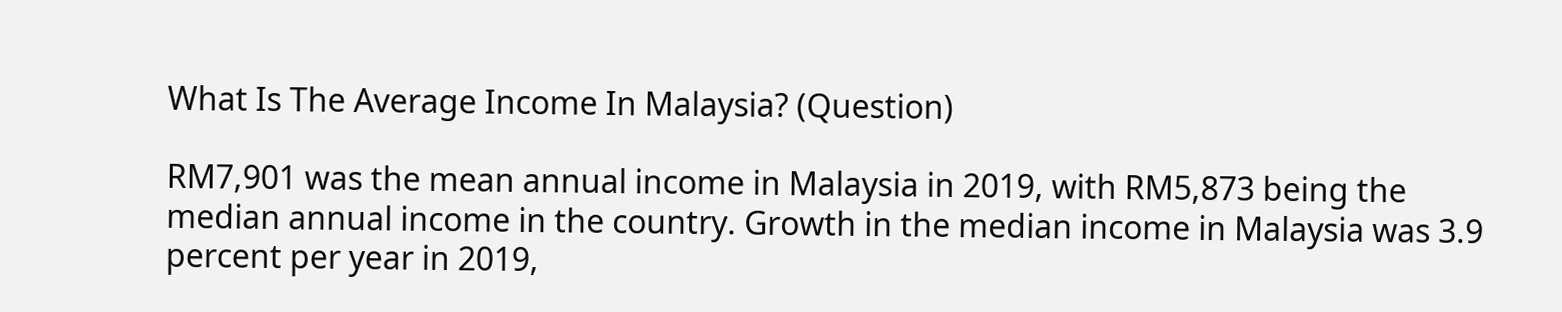What Is The Average Income In Malaysia? (Question)

RM7,901 was the mean annual income in Malaysia in 2019, with RM5,873 being the median annual income in the country. Growth in the median income in Malaysia was 3.9 percent per year in 2019,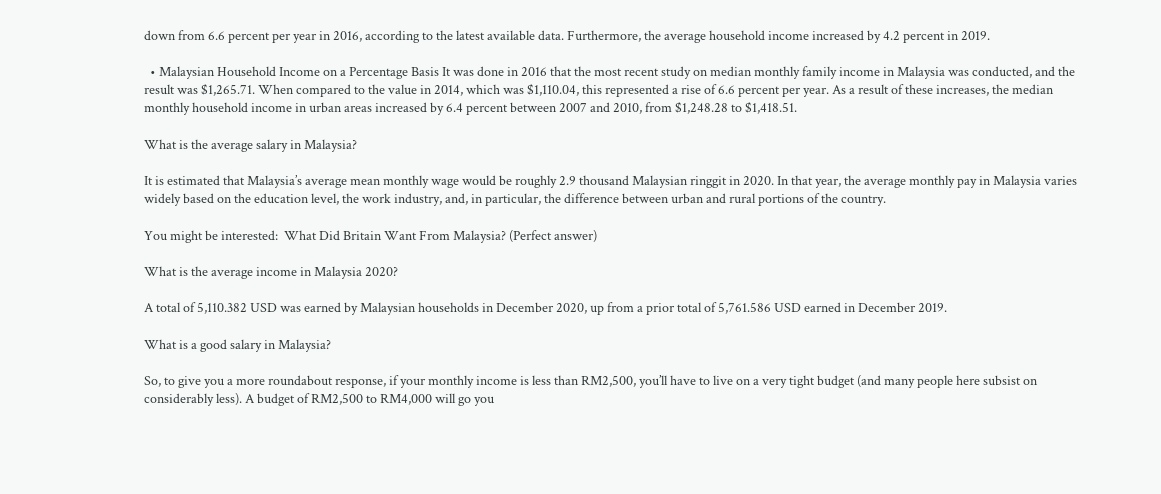down from 6.6 percent per year in 2016, according to the latest available data. Furthermore, the average household income increased by 4.2 percent in 2019.

  • Malaysian Household Income on a Percentage Basis It was done in 2016 that the most recent study on median monthly family income in Malaysia was conducted, and the result was $1,265.71. When compared to the value in 2014, which was $1,110.04, this represented a rise of 6.6 percent per year. As a result of these increases, the median monthly household income in urban areas increased by 6.4 percent between 2007 and 2010, from $1,248.28 to $1,418.51.

What is the average salary in Malaysia?

It is estimated that Malaysia’s average mean monthly wage would be roughly 2.9 thousand Malaysian ringgit in 2020. In that year, the average monthly pay in Malaysia varies widely based on the education level, the work industry, and, in particular, the difference between urban and rural portions of the country.

You might be interested:  What Did Britain Want From Malaysia? (Perfect answer)

What is the average income in Malaysia 2020?

A total of 5,110.382 USD was earned by Malaysian households in December 2020, up from a prior total of 5,761.586 USD earned in December 2019.

What is a good salary in Malaysia?

So, to give you a more roundabout response, if your monthly income is less than RM2,500, you’ll have to live on a very tight budget (and many people here subsist on considerably less). A budget of RM2,500 to RM4,000 will go you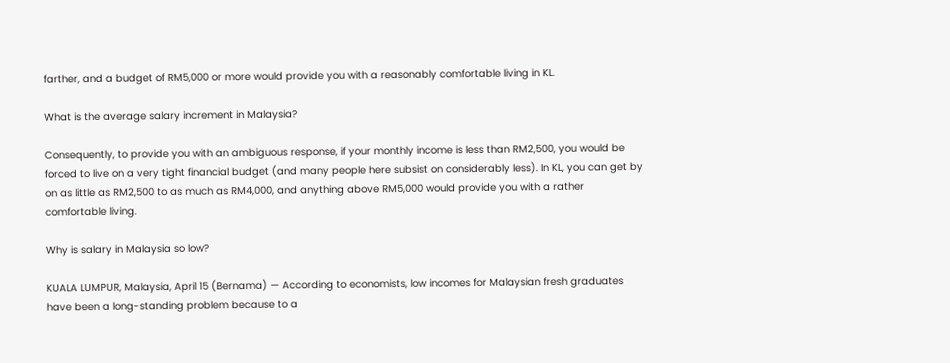farther, and a budget of RM5,000 or more would provide you with a reasonably comfortable living in KL.

What is the average salary increment in Malaysia?

Consequently, to provide you with an ambiguous response, if your monthly income is less than RM2,500, you would be forced to live on a very tight financial budget (and many people here subsist on considerably less). In KL, you can get by on as little as RM2,500 to as much as RM4,000, and anything above RM5,000 would provide you with a rather comfortable living.

Why is salary in Malaysia so low?

KUALA LUMPUR, Malaysia, April 15 (Bernama) — According to economists, low incomes for Malaysian fresh graduates have been a long-standing problem because to a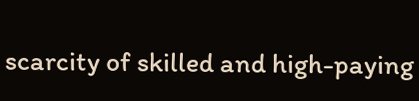scarcity of skilled and high-paying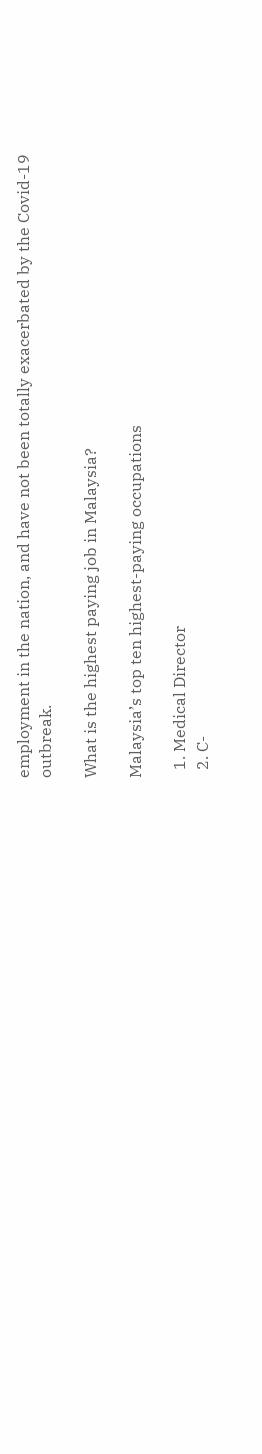employment in the nation, and have not been totally exacerbated by the Covid-19 outbreak.

What is the highest paying job in Malaysia?

Malaysia’s top ten highest-paying occupations

  1. Medical Director
  2. C-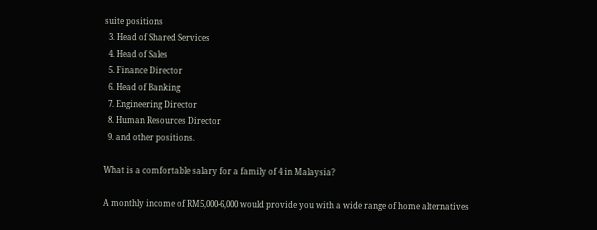suite positions
  3. Head of Shared Services
  4. Head of Sales
  5. Finance Director
  6. Head of Banking
  7. Engineering Director
  8. Human Resources Director
  9. and other positions.

What is a comfortable salary for a family of 4 in Malaysia?

A monthly income of RM5,000-6,000 would provide you with a wide range of home alternatives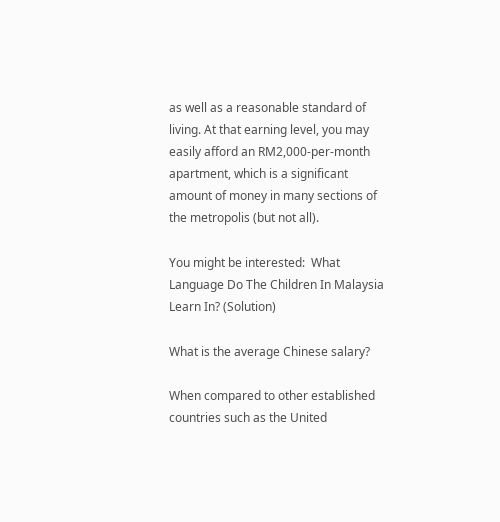as well as a reasonable standard of living. At that earning level, you may easily afford an RM2,000-per-month apartment, which is a significant amount of money in many sections of the metropolis (but not all).

You might be interested:  What Language Do The Children In Malaysia Learn In? (Solution)

What is the average Chinese salary?

When compared to other established countries such as the United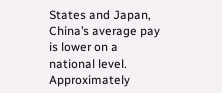States and Japan, China’s average pay is lower on a national level. Approximately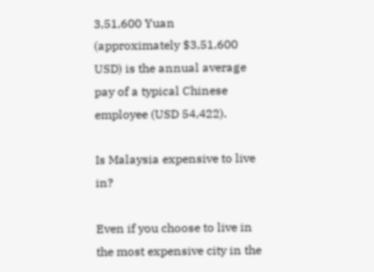3,51,600 Yuan (approximately $3,51,600 USD) is the annual average pay of a typical Chinese employee (USD 54,422).

Is Malaysia expensive to live in?

Even if you choose to live in the most expensive city in the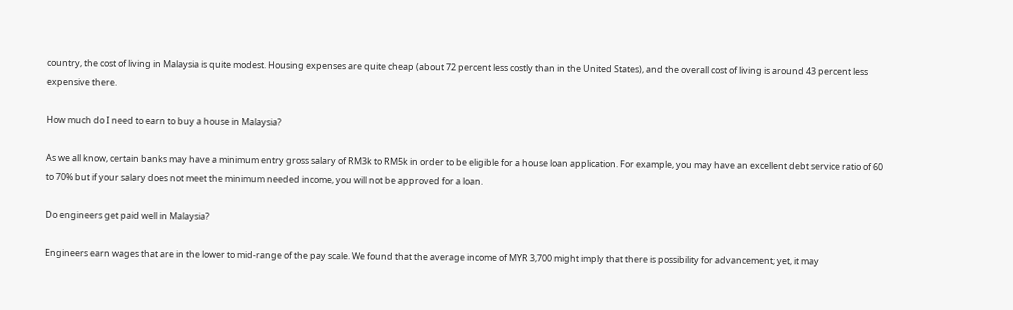country, the cost of living in Malaysia is quite modest. Housing expenses are quite cheap (about 72 percent less costly than in the United States), and the overall cost of living is around 43 percent less expensive there.

How much do I need to earn to buy a house in Malaysia?

As we all know, certain banks may have a minimum entry gross salary of RM3k to RM5k in order to be eligible for a house loan application. For example, you may have an excellent debt service ratio of 60 to 70% but if your salary does not meet the minimum needed income, you will not be approved for a loan.

Do engineers get paid well in Malaysia?

Engineers earn wages that are in the lower to mid-range of the pay scale. We found that the average income of MYR 3,700 might imply that there is possibility for advancement; yet, it may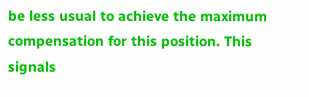be less usual to achieve the maximum compensation for this position. This signals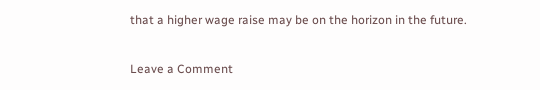that a higher wage raise may be on the horizon in the future.

Leave a Comment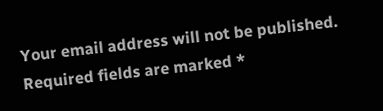Your email address will not be published. Required fields are marked *